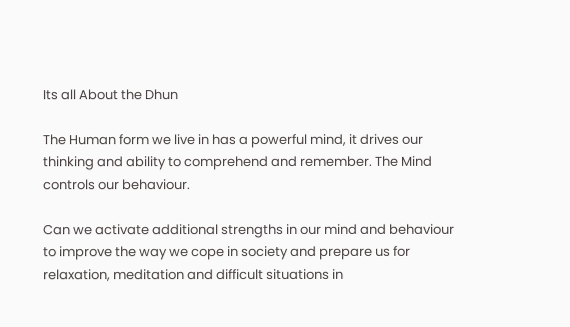Its all About the Dhun

The Human form we live in has a powerful mind, it drives our thinking and ability to comprehend and remember. The Mind controls our behaviour.

Can we activate additional strengths in our mind and behaviour to improve the way we cope in society and prepare us for relaxation, meditation and difficult situations in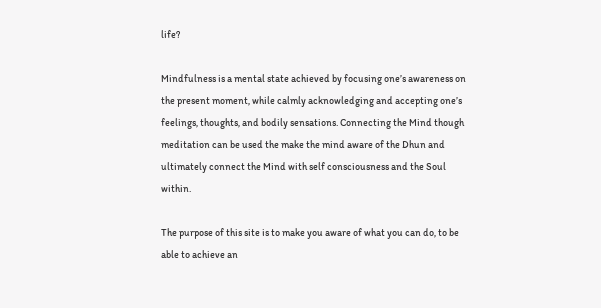life?

Mindfulness is a mental state achieved by focusing one’s awareness on the present moment, while calmly acknowledging and accepting one’s feelings, thoughts, and bodily sensations. Connecting the Mind though meditation can be used the make the mind aware of the Dhun and ultimately connect the Mind with self consciousness and the Soul within.

The purpose of this site is to make you aware of what you can do, to be able to achieve an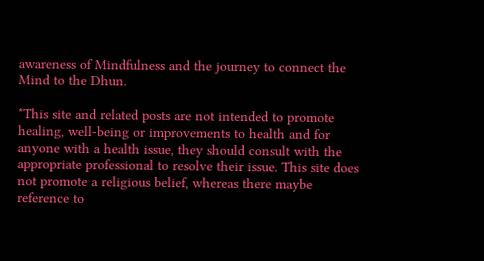awareness of Mindfulness and the journey to connect the Mind to the Dhun.

*This site and related posts are not intended to promote healing, well-being or improvements to health and for anyone with a health issue, they should consult with the appropriate professional to resolve their issue. This site does not promote a religious belief, whereas there maybe reference to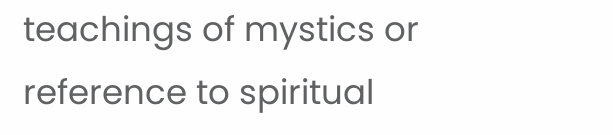teachings of mystics or reference to spiritual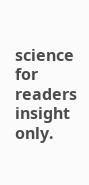science for readers insight only.